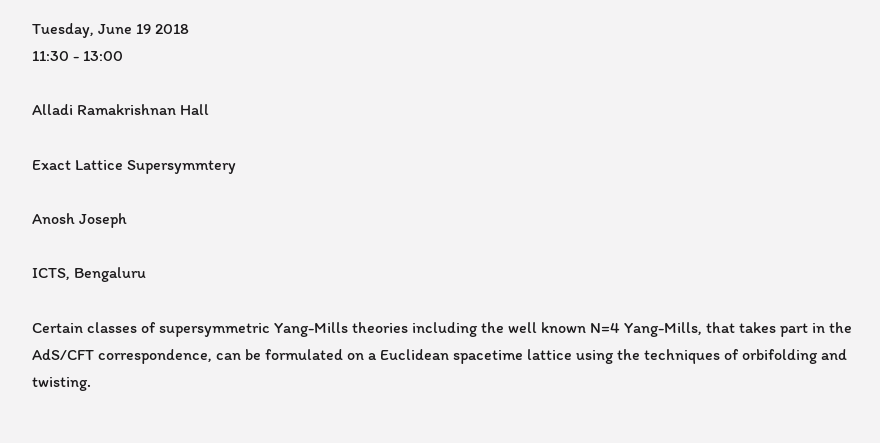Tuesday, June 19 2018
11:30 - 13:00

Alladi Ramakrishnan Hall

Exact Lattice Supersymmtery

Anosh Joseph

ICTS, Bengaluru

Certain classes of supersymmetric Yang-Mills theories including the well known N=4 Yang-Mills, that takes part in the AdS/CFT correspondence, can be formulated on a Euclidean spacetime lattice using the techniques of orbifolding and twisting.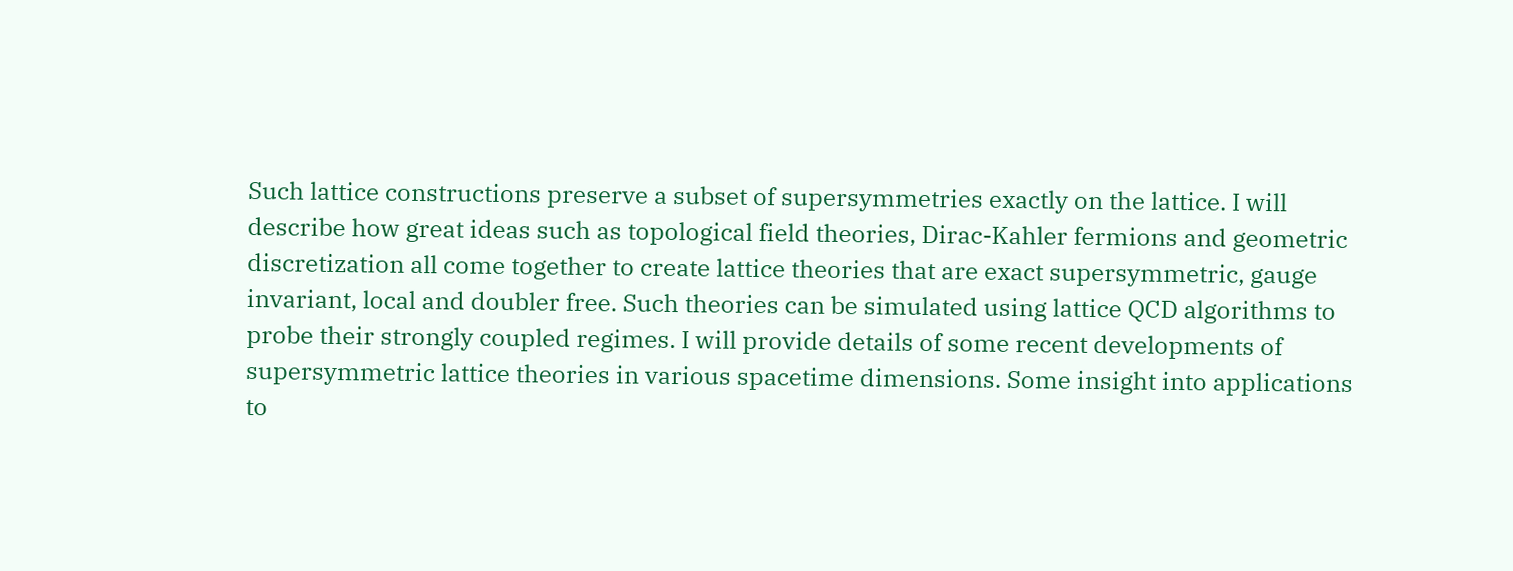Such lattice constructions preserve a subset of supersymmetries exactly on the lattice. I will describe how great ideas such as topological field theories, Dirac-Kahler fermions and geometric discretization all come together to create lattice theories that are exact supersymmetric, gauge invariant, local and doubler free. Such theories can be simulated using lattice QCD algorithms to probe their strongly coupled regimes. I will provide details of some recent developments of supersymmetric lattice theories in various spacetime dimensions. Some insight into applications to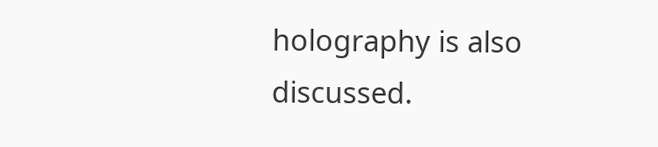holography is also discussed.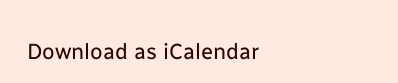Download as iCalendar